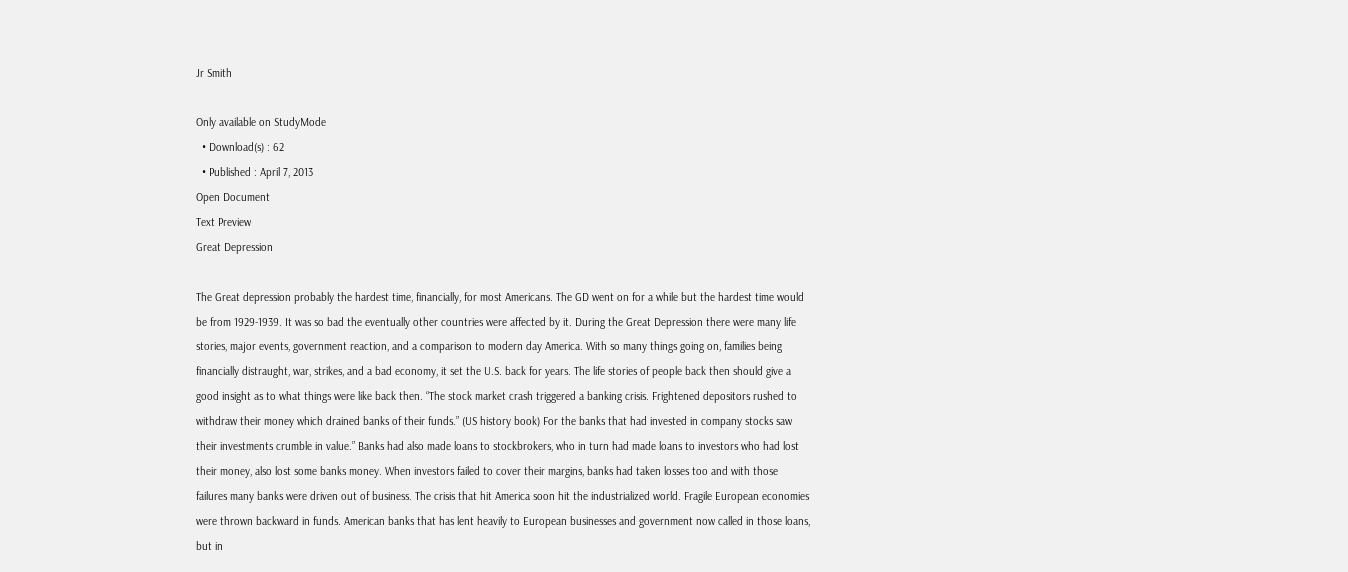Jr Smith

Only available on StudyMode
  • Download(s) : 62
  • Published : April 7, 2013
Open Document
Text Preview
Great Depression

The Great depression probably the hardest time, financially, for most Americans. The GD went on for a while but the hardest time would be from 1929-1939. It was so bad the eventually other countries were affected by it. During the Great Depression there were many life stories, major events, government reaction, and a comparison to modern day America. With so many things going on, families being financially distraught, war, strikes, and a bad economy, it set the U.S. back for years. The life stories of people back then should give a good insight as to what things were like back then. “The stock market crash triggered a banking crisis. Frightened depositors rushed to withdraw their money which drained banks of their funds.” (US history book) For the banks that had invested in company stocks saw their investments crumble in value.” Banks had also made loans to stockbrokers, who in turn had made loans to investors who had lost their money, also lost some banks money. When investors failed to cover their margins, banks had taken losses too and with those failures many banks were driven out of business. The crisis that hit America soon hit the industrialized world. Fragile European economies were thrown backward in funds. American banks that has lent heavily to European businesses and government now called in those loans, but in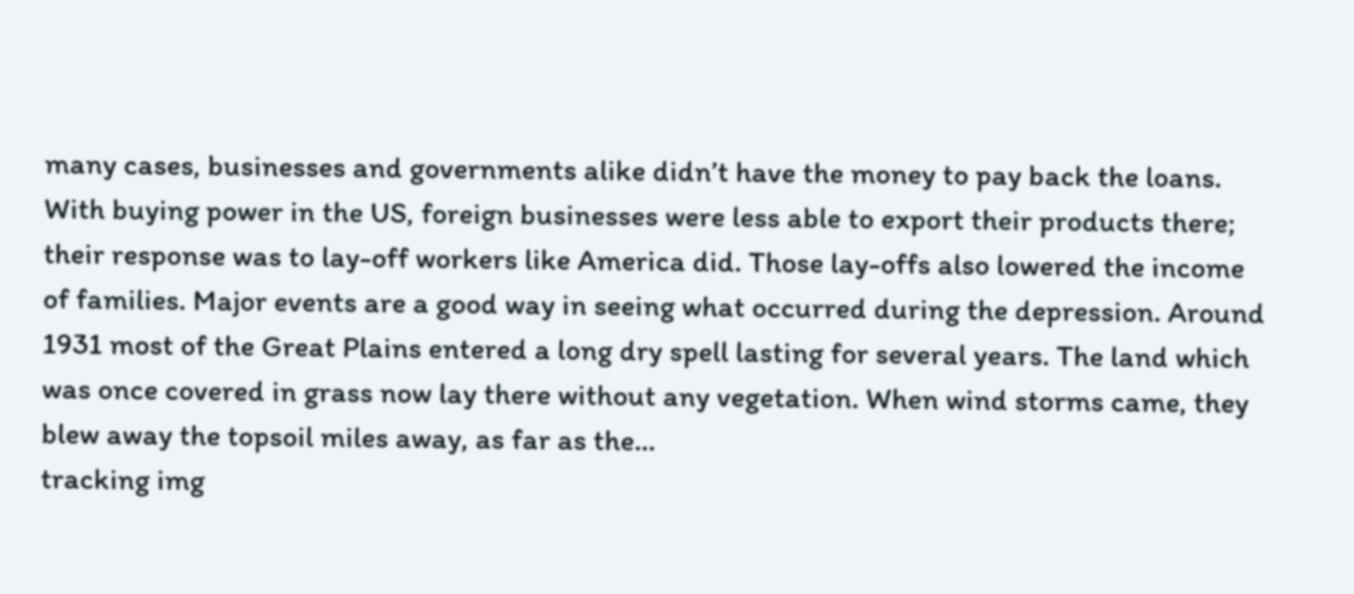many cases, businesses and governments alike didn’t have the money to pay back the loans. With buying power in the US, foreign businesses were less able to export their products there; their response was to lay-off workers like America did. Those lay-offs also lowered the income of families. Major events are a good way in seeing what occurred during the depression. Around 1931 most of the Great Plains entered a long dry spell lasting for several years. The land which was once covered in grass now lay there without any vegetation. When wind storms came, they blew away the topsoil miles away, as far as the...
tracking img